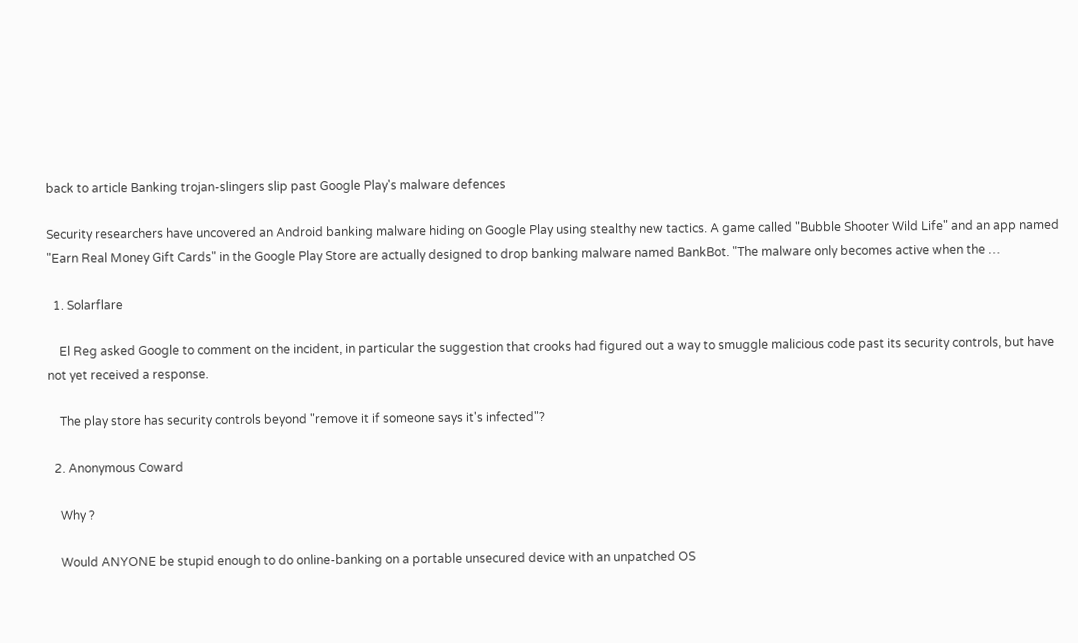back to article Banking trojan-slingers slip past Google Play's malware defences

Security researchers have uncovered an Android banking malware hiding on Google Play using stealthy new tactics. A game called "Bubble Shooter Wild Life" and an app named "Earn Real Money Gift Cards" in the Google Play Store are actually designed to drop banking malware named BankBot. "The malware only becomes active when the …

  1. Solarflare

    El Reg asked Google to comment on the incident, in particular the suggestion that crooks had figured out a way to smuggle malicious code past its security controls, but have not yet received a response.

    The play store has security controls beyond "remove it if someone says it's infected"?

  2. Anonymous Coward

    Why ?

    Would ANYONE be stupid enough to do online-banking on a portable unsecured device with an unpatched OS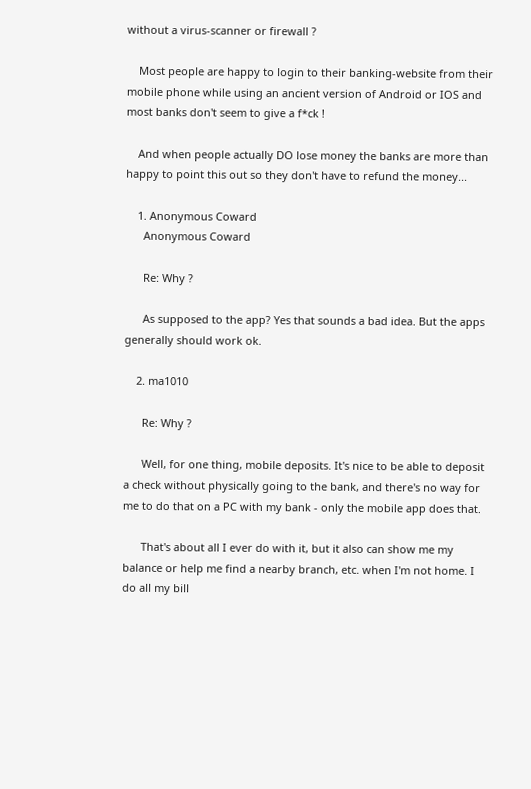without a virus-scanner or firewall ?

    Most people are happy to login to their banking-website from their mobile phone while using an ancient version of Android or IOS and most banks don't seem to give a f*ck !

    And when people actually DO lose money the banks are more than happy to point this out so they don't have to refund the money...

    1. Anonymous Coward
      Anonymous Coward

      Re: Why ?

      As supposed to the app? Yes that sounds a bad idea. But the apps generally should work ok.

    2. ma1010

      Re: Why ?

      Well, for one thing, mobile deposits. It's nice to be able to deposit a check without physically going to the bank, and there's no way for me to do that on a PC with my bank - only the mobile app does that.

      That's about all I ever do with it, but it also can show me my balance or help me find a nearby branch, etc. when I'm not home. I do all my bill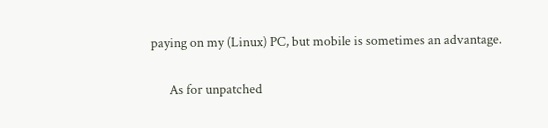paying on my (Linux) PC, but mobile is sometimes an advantage.

      As for unpatched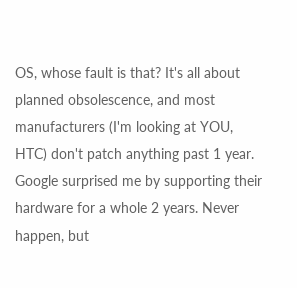OS, whose fault is that? It's all about planned obsolescence, and most manufacturers (I'm looking at YOU, HTC) don't patch anything past 1 year. Google surprised me by supporting their hardware for a whole 2 years. Never happen, but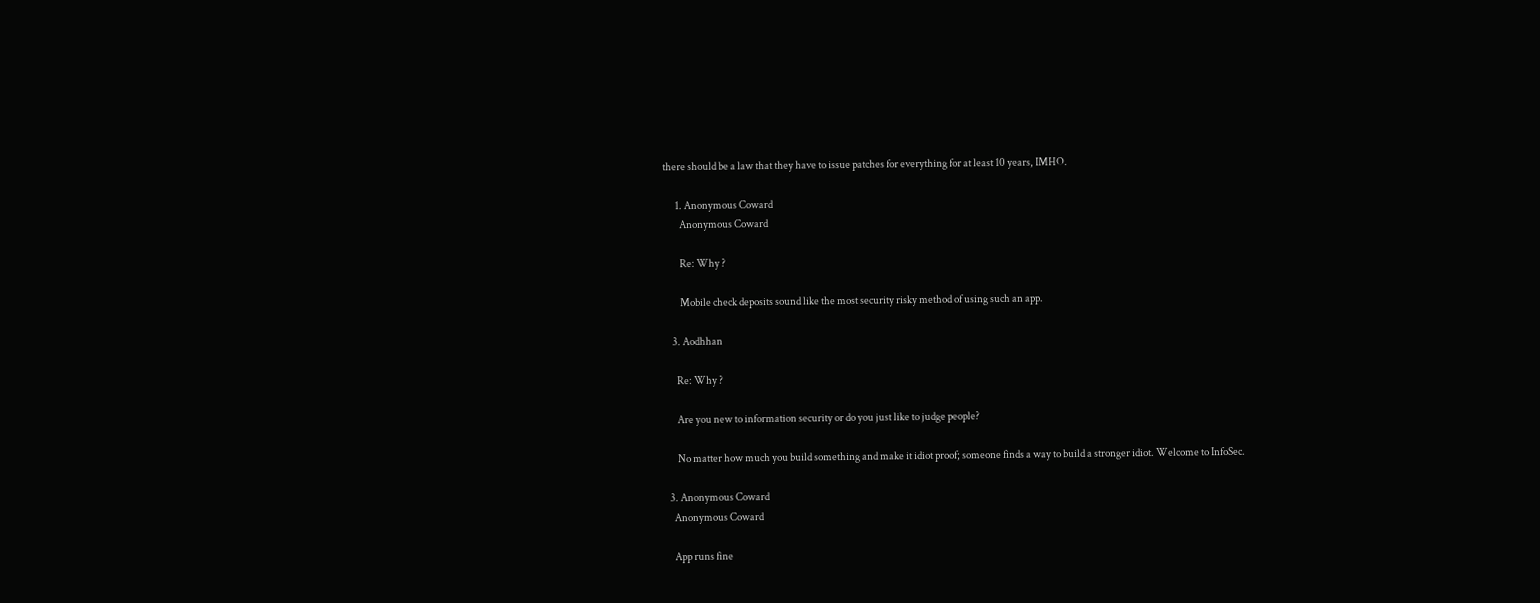there should be a law that they have to issue patches for everything for at least 10 years, IMHO.

      1. Anonymous Coward
        Anonymous Coward

        Re: Why ?

        Mobile check deposits sound like the most security risky method of using such an app.

    3. Aodhhan

      Re: Why ?

      Are you new to information security or do you just like to judge people?

      No matter how much you build something and make it idiot proof; someone finds a way to build a stronger idiot. Welcome to InfoSec.

  3. Anonymous Coward
    Anonymous Coward

    App runs fine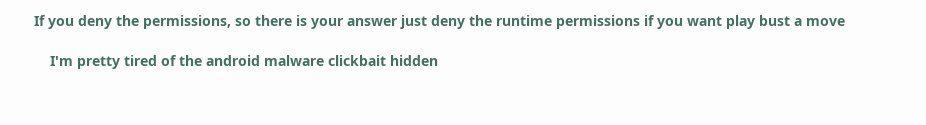If you deny the permissions, so there is your answer just deny the runtime permissions if you want play bust a move

    I'm pretty tired of the android malware clickbait hidden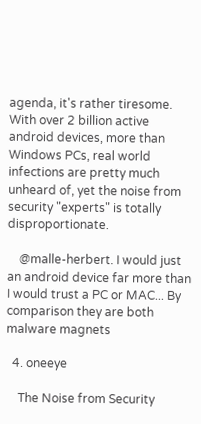agenda, it's rather tiresome. With over 2 billion active android devices, more than Windows PCs, real world infections are pretty much unheard of, yet the noise from security "experts" is totally disproportionate.

    @malle-herbert. I would just an android device far more than I would trust a PC or MAC... By comparison they are both malware magnets

  4. oneeye

    The Noise from Security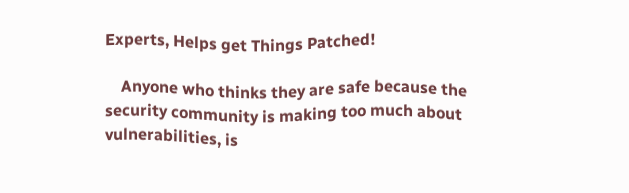Experts, Helps get Things Patched!

    Anyone who thinks they are safe because the security community is making too much about vulnerabilities, is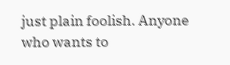just plain foolish. Anyone who wants to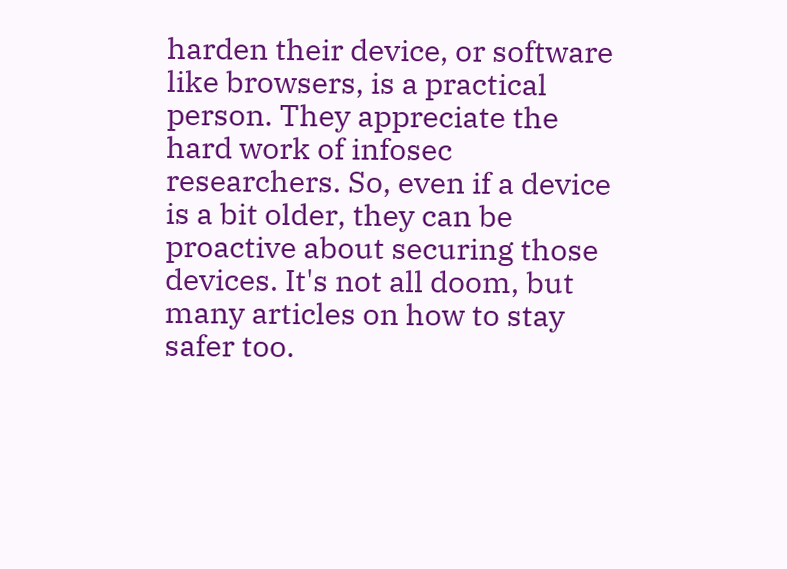harden their device, or software like browsers, is a practical person. They appreciate the hard work of infosec researchers. So, even if a device is a bit older, they can be proactive about securing those devices. It's not all doom, but many articles on how to stay safer too.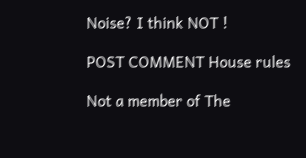Noise? I think NOT !

POST COMMENT House rules

Not a member of The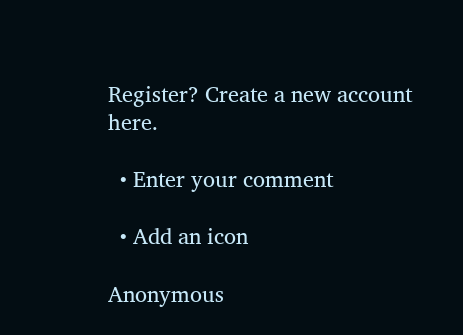Register? Create a new account here.

  • Enter your comment

  • Add an icon

Anonymous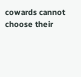cowards cannot choose their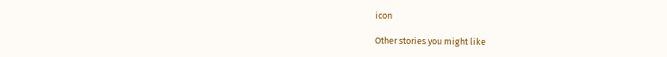icon

Other stories you might like